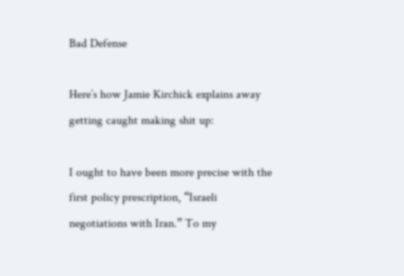Bad Defense

Here’s how Jamie Kirchick explains away getting caught making shit up:

I ought to have been more precise with the first policy prescription, “Israeli negotiations with Iran.” To my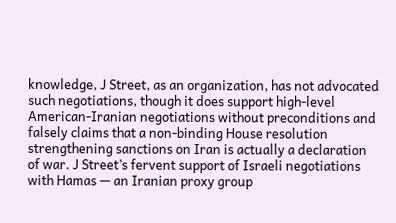knowledge, J Street, as an organization, has not advocated such negotiations, though it does support high-level American-Iranian negotiations without preconditions and falsely claims that a non-binding House resolution strengthening sanctions on Iran is actually a declaration of war. J Street’s fervent support of Israeli negotiations with Hamas — an Iranian proxy group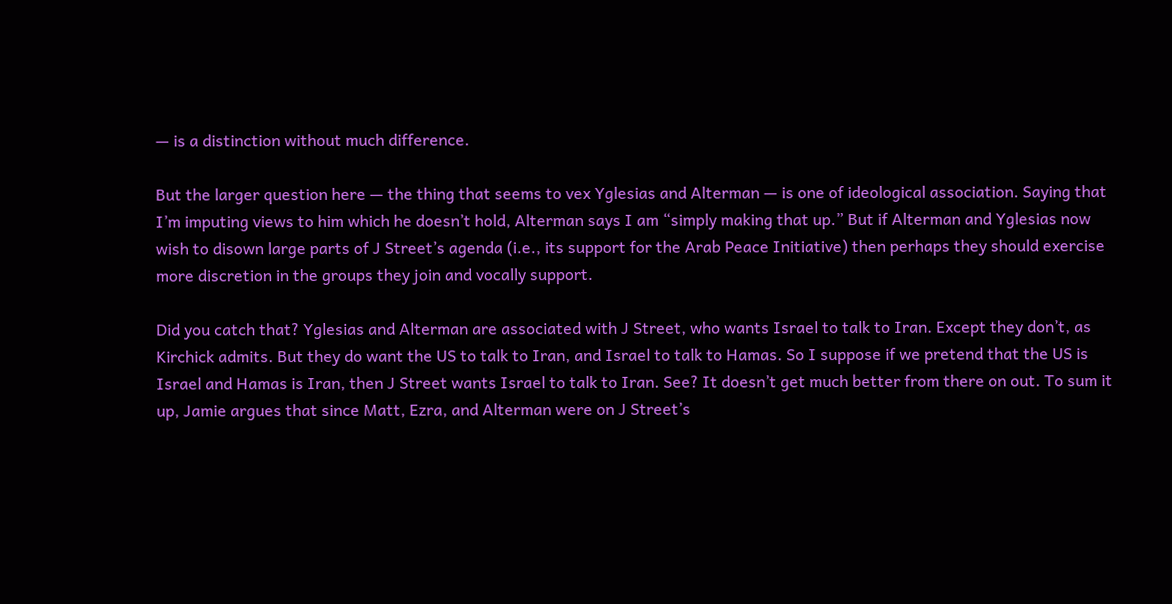— is a distinction without much difference.

But the larger question here — the thing that seems to vex Yglesias and Alterman — is one of ideological association. Saying that I’m imputing views to him which he doesn’t hold, Alterman says I am “simply making that up.” But if Alterman and Yglesias now wish to disown large parts of J Street’s agenda (i.e., its support for the Arab Peace Initiative) then perhaps they should exercise more discretion in the groups they join and vocally support.

Did you catch that? Yglesias and Alterman are associated with J Street, who wants Israel to talk to Iran. Except they don’t, as Kirchick admits. But they do want the US to talk to Iran, and Israel to talk to Hamas. So I suppose if we pretend that the US is Israel and Hamas is Iran, then J Street wants Israel to talk to Iran. See? It doesn’t get much better from there on out. To sum it up, Jamie argues that since Matt, Ezra, and Alterman were on J Street’s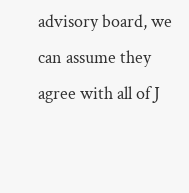advisory board, we can assume they agree with all of J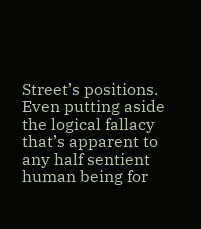Street’s positions. Even putting aside the logical fallacy that’s apparent to any half sentient human being for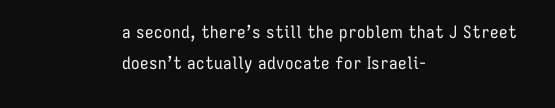a second, there’s still the problem that J Street doesn’t actually advocate for Israeli-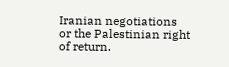Iranian negotiations or the Palestinian right of return.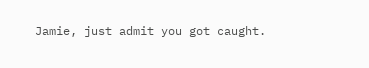Jamie, just admit you got caught.